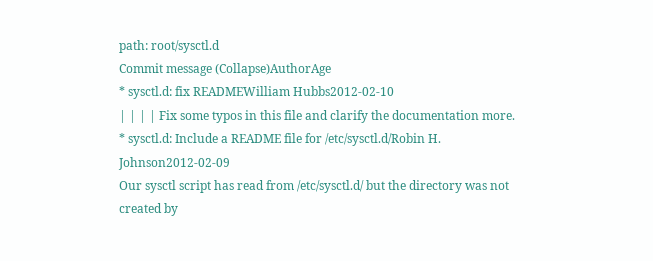path: root/sysctl.d
Commit message (Collapse)AuthorAge
* sysctl.d: fix READMEWilliam Hubbs2012-02-10
| | | | Fix some typos in this file and clarify the documentation more.
* sysctl.d: Include a README file for /etc/sysctl.d/Robin H. Johnson2012-02-09
Our sysctl script has read from /etc/sysctl.d/ but the directory was not created by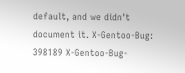default, and we didn't document it. X-Gentoo-Bug: 398189 X-Gentoo-Bug-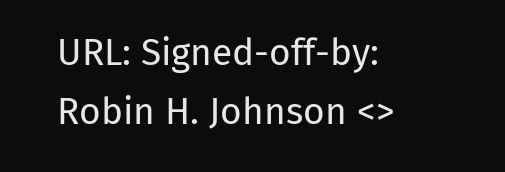URL: Signed-off-by: Robin H. Johnson <>